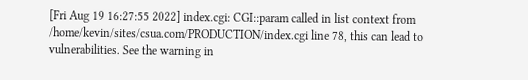[Fri Aug 19 16:27:55 2022] index.cgi: CGI::param called in list context from /home/kevin/sites/csua.com/PRODUCTION/index.cgi line 78, this can lead to vulnerabilities. See the warning in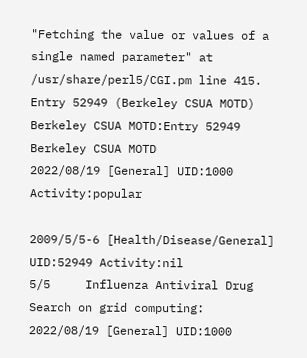"Fetching the value or values of a single named parameter" at /usr/share/perl5/CGI.pm line 415. Entry 52949 (Berkeley CSUA MOTD)
Berkeley CSUA MOTD:Entry 52949
Berkeley CSUA MOTD
2022/08/19 [General] UID:1000 Activity:popular

2009/5/5-6 [Health/Disease/General] UID:52949 Activity:nil
5/5     Influenza Antiviral Drug Search on grid computing:
2022/08/19 [General] UID:1000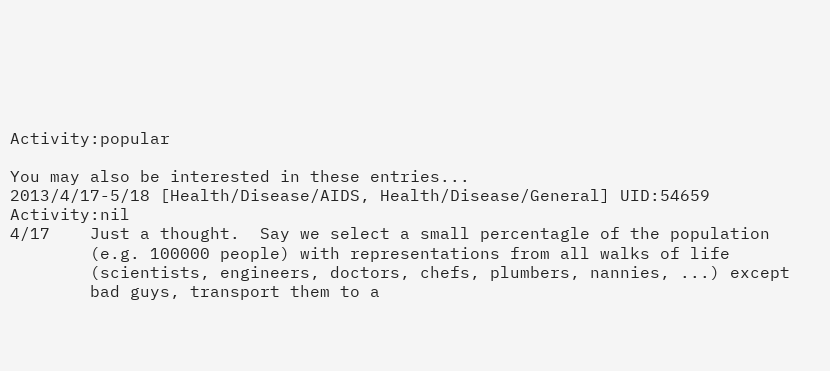Activity:popular

You may also be interested in these entries...
2013/4/17-5/18 [Health/Disease/AIDS, Health/Disease/General] UID:54659 Activity:nil
4/17    Just a thought.  Say we select a small percentagle of the population
        (e.g. 100000 people) with representations from all walks of life
        (scientists, engineers, doctors, chefs, plumbers, nannies, ...) except
        bad guys, transport them to a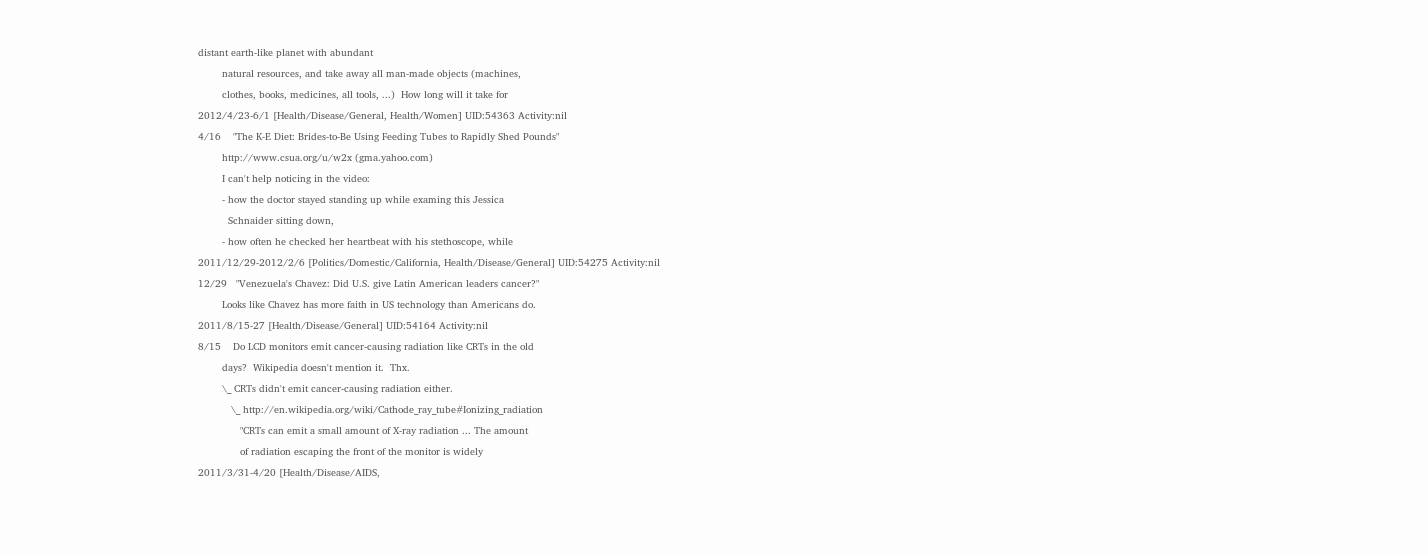distant earth-like planet with abundant
        natural resources, and take away all man-made objects (machines,
        clothes, books, medicines, all tools, ...)  How long will it take for
2012/4/23-6/1 [Health/Disease/General, Health/Women] UID:54363 Activity:nil
4/16    "The K-E Diet: Brides-to-Be Using Feeding Tubes to Rapidly Shed Pounds"
        http://www.csua.org/u/w2x (gma.yahoo.com)
        I can't help noticing in the video:
        - how the doctor stayed standing up while examing this Jessica
          Schnaider sitting down,
        - how often he checked her heartbeat with his stethoscope, while
2011/12/29-2012/2/6 [Politics/Domestic/California, Health/Disease/General] UID:54275 Activity:nil
12/29   "Venezuela's Chavez: Did U.S. give Latin American leaders cancer?"
        Looks like Chavez has more faith in US technology than Americans do.
2011/8/15-27 [Health/Disease/General] UID:54164 Activity:nil
8/15    Do LCD monitors emit cancer-causing radiation like CRTs in the old
        days?  Wikipedia doesn't mention it.  Thx.
        \_ CRTs didn't emit cancer-causing radiation either.
           \_ http://en.wikipedia.org/wiki/Cathode_ray_tube#Ionizing_radiation
              "CRTs can emit a small amount of X-ray radiation ... The amount
              of radiation escaping the front of the monitor is widely
2011/3/31-4/20 [Health/Disease/AIDS,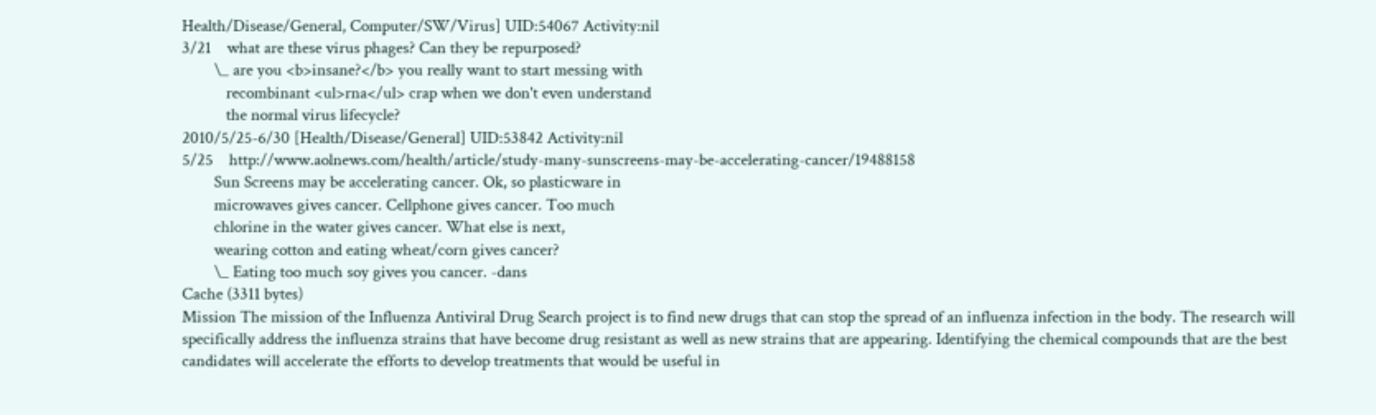Health/Disease/General, Computer/SW/Virus] UID:54067 Activity:nil
3/21    what are these virus phages? Can they be repurposed?
        \_ are you <b>insane?</b> you really want to start messing with
           recombinant <ul>rna</ul> crap when we don't even understand
           the normal virus lifecycle?
2010/5/25-6/30 [Health/Disease/General] UID:53842 Activity:nil
5/25    http://www.aolnews.com/health/article/study-many-sunscreens-may-be-accelerating-cancer/19488158
        Sun Screens may be accelerating cancer. Ok, so plasticware in
        microwaves gives cancer. Cellphone gives cancer. Too much
        chlorine in the water gives cancer. What else is next,
        wearing cotton and eating wheat/corn gives cancer?
        \_ Eating too much soy gives you cancer. -dans
Cache (3311 bytes)
Mission The mission of the Influenza Antiviral Drug Search project is to find new drugs that can stop the spread of an influenza infection in the body. The research will specifically address the influenza strains that have become drug resistant as well as new strains that are appearing. Identifying the chemical compounds that are the best candidates will accelerate the efforts to develop treatments that would be useful in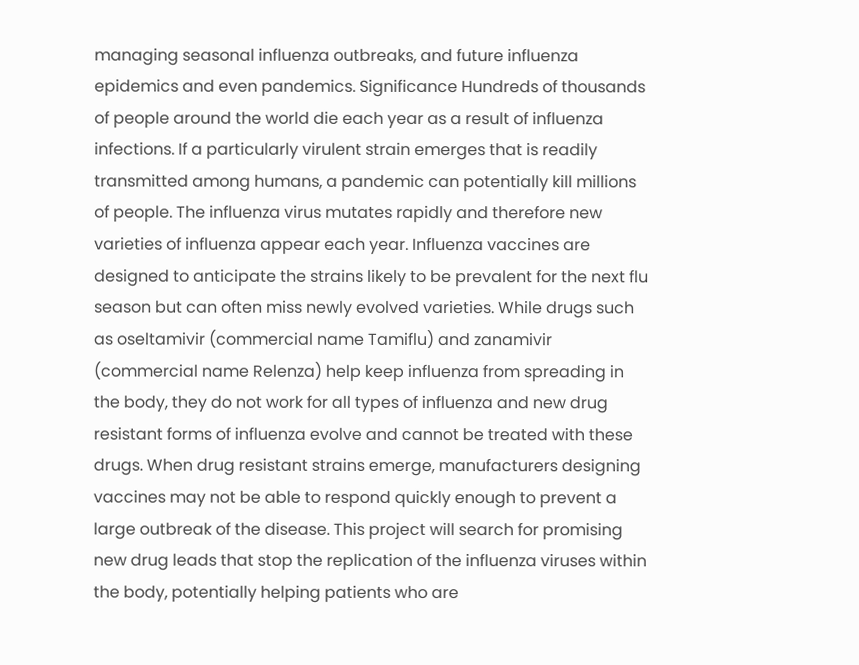managing seasonal influenza outbreaks, and future influenza epidemics and even pandemics. Significance Hundreds of thousands of people around the world die each year as a result of influenza infections. If a particularly virulent strain emerges that is readily transmitted among humans, a pandemic can potentially kill millions of people. The influenza virus mutates rapidly and therefore new varieties of influenza appear each year. Influenza vaccines are designed to anticipate the strains likely to be prevalent for the next flu season but can often miss newly evolved varieties. While drugs such as oseltamivir (commercial name Tamiflu) and zanamivir (commercial name Relenza) help keep influenza from spreading in the body, they do not work for all types of influenza and new drug resistant forms of influenza evolve and cannot be treated with these drugs. When drug resistant strains emerge, manufacturers designing vaccines may not be able to respond quickly enough to prevent a large outbreak of the disease. This project will search for promising new drug leads that stop the replication of the influenza viruses within the body, potentially helping patients who are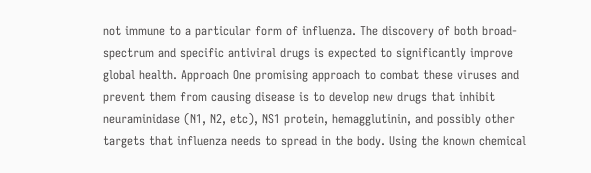not immune to a particular form of influenza. The discovery of both broad-spectrum and specific antiviral drugs is expected to significantly improve global health. Approach One promising approach to combat these viruses and prevent them from causing disease is to develop new drugs that inhibit neuraminidase (N1, N2, etc), NS1 protein, hemagglutinin, and possibly other targets that influenza needs to spread in the body. Using the known chemical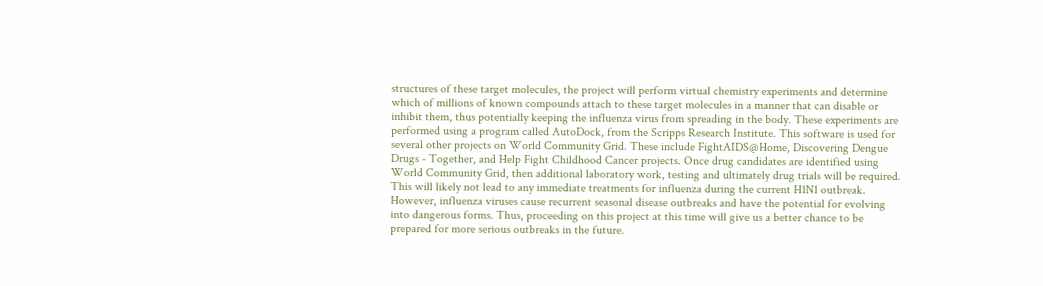structures of these target molecules, the project will perform virtual chemistry experiments and determine which of millions of known compounds attach to these target molecules in a manner that can disable or inhibit them, thus potentially keeping the influenza virus from spreading in the body. These experiments are performed using a program called AutoDock, from the Scripps Research Institute. This software is used for several other projects on World Community Grid. These include FightAIDS@Home, Discovering Dengue Drugs - Together, and Help Fight Childhood Cancer projects. Once drug candidates are identified using World Community Grid, then additional laboratory work, testing and ultimately drug trials will be required. This will likely not lead to any immediate treatments for influenza during the current H1N1 outbreak. However, influenza viruses cause recurrent seasonal disease outbreaks and have the potential for evolving into dangerous forms. Thus, proceeding on this project at this time will give us a better chance to be prepared for more serious outbreaks in the future.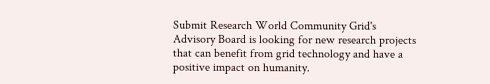Submit Research World Community Grid's Advisory Board is looking for new research projects that can benefit from grid technology and have a positive impact on humanity.